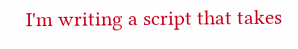I'm writing a script that takes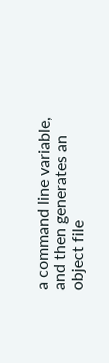a command line variable, and then generates an object file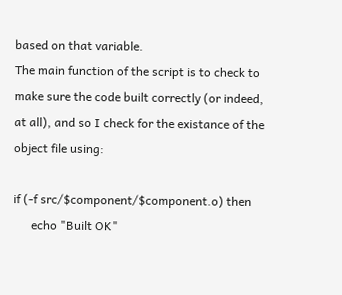based on that variable.
The main function of the script is to check to make sure the code built correctly (or indeed, at all), and so I check for the existance of the object file using:

if (-f src/$component/$component.o) then
      echo "Built OK"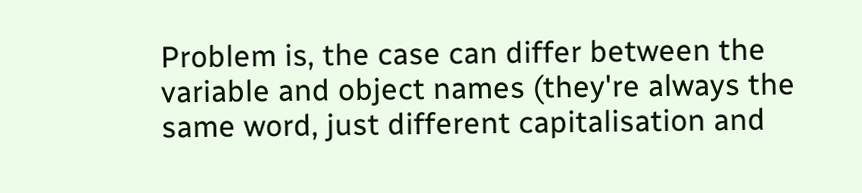Problem is, the case can differ between the variable and object names (they're always the same word, just different capitalisation and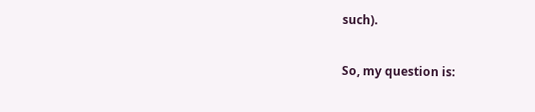such).

So, my question is: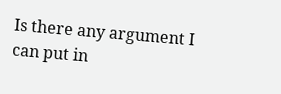Is there any argument I can put in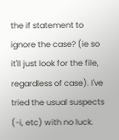the if statement to ignore the case? (ie so it'll just look for the file, regardless of case). I've tried the usual suspects (-i, etc) with no luck.